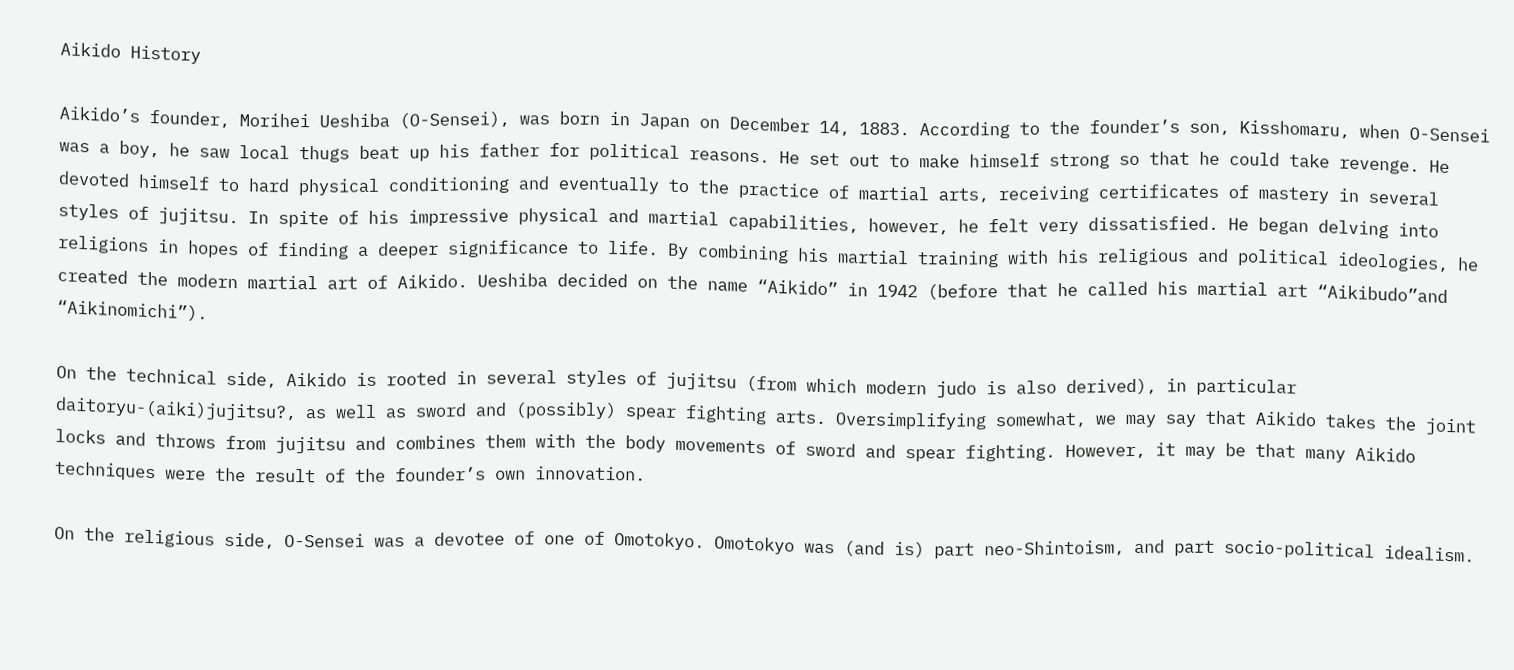Aikido History

Aikido’s founder, Morihei Ueshiba (O-Sensei), was born in Japan on December 14, 1883. According to the founder’s son, Kisshomaru, when O-Sensei was a boy, he saw local thugs beat up his father for political reasons. He set out to make himself strong so that he could take revenge. He devoted himself to hard physical conditioning and eventually to the practice of martial arts, receiving certificates of mastery in several styles of jujitsu. In spite of his impressive physical and martial capabilities, however, he felt very dissatisfied. He began delving into religions in hopes of finding a deeper significance to life. By combining his martial training with his religious and political ideologies, he created the modern martial art of Aikido. Ueshiba decided on the name “Aikido” in 1942 (before that he called his martial art “Aikibudo”and “Aikinomichi”).

On the technical side, Aikido is rooted in several styles of jujitsu (from which modern judo is also derived), in particular daitoryu-(aiki)jujitsu?, as well as sword and (possibly) spear fighting arts. Oversimplifying somewhat, we may say that Aikido takes the joint locks and throws from jujitsu and combines them with the body movements of sword and spear fighting. However, it may be that many Aikido techniques were the result of the founder’s own innovation.

On the religious side, O-Sensei was a devotee of one of Omotokyo. Omotokyo was (and is) part neo-Shintoism, and part socio-political idealism.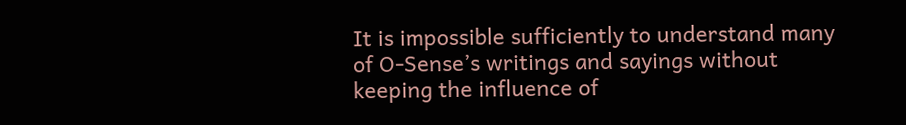It is impossible sufficiently to understand many of O-Sense’s writings and sayings without keeping the influence of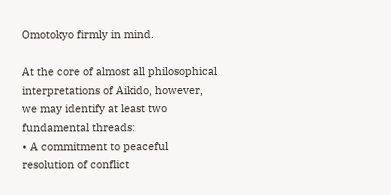Omotokyo firmly in mind.

At the core of almost all philosophical interpretations of Aikido, however, we may identify at least two fundamental threads:
• A commitment to peaceful resolution of conflict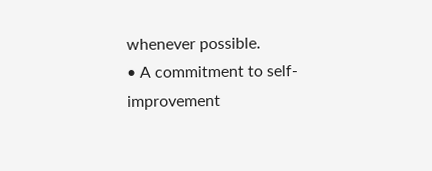whenever possible.
• A commitment to self-improvement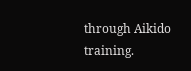through Aikido training.